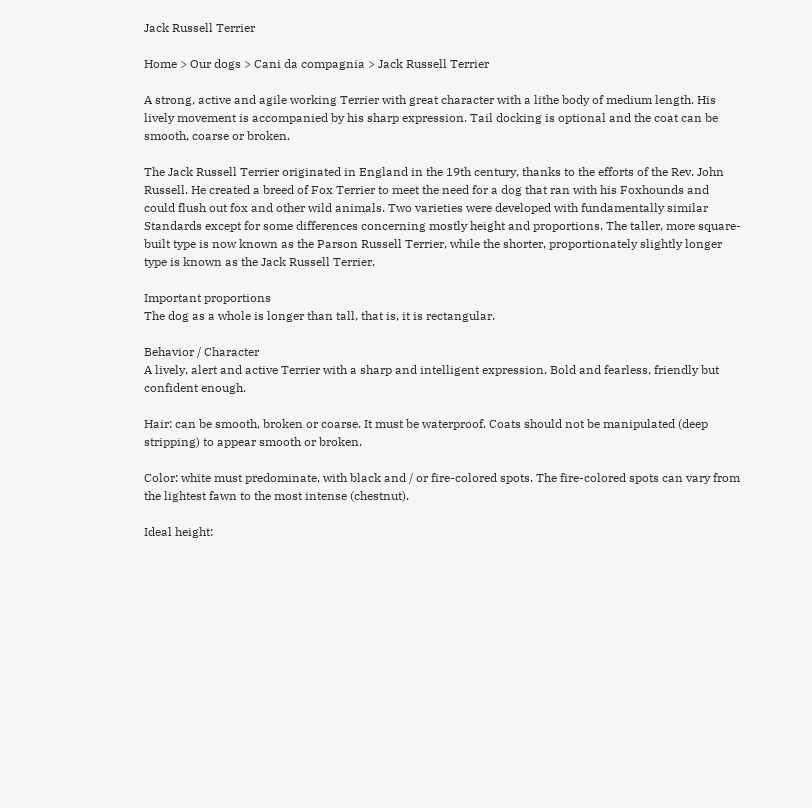Jack Russell Terrier

Home > Our dogs > Cani da compagnia > Jack Russell Terrier

A strong, active and agile working Terrier with great character with a lithe body of medium length. His lively movement is accompanied by his sharp expression. Tail docking is optional and the coat can be smooth, coarse or broken.

The Jack Russell Terrier originated in England in the 19th century, thanks to the efforts of the Rev. John Russell. He created a breed of Fox Terrier to meet the need for a dog that ran with his Foxhounds and could flush out fox and other wild animals. Two varieties were developed with fundamentally similar Standards except for some differences concerning mostly height and proportions. The taller, more square-built type is now known as the Parson Russell Terrier, while the shorter, proportionately slightly longer type is known as the Jack Russell Terrier.

Important proportions
The dog as a whole is longer than tall, that is, it is rectangular.

Behavior / Character
A lively, alert and active Terrier with a sharp and intelligent expression. Bold and fearless, friendly but confident enough.

Hair: can be smooth, broken or coarse. It must be waterproof. Coats should not be manipulated (deep stripping) to appear smooth or broken.

Color: white must predominate, with black and / or fire-colored spots. The fire-colored spots can vary from the lightest fawn to the most intense (chestnut).

Ideal height: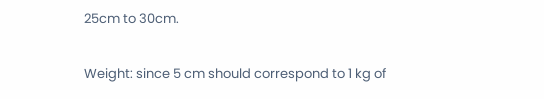25cm to 30cm.

Weight: since 5 cm should correspond to 1 kg of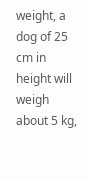weight, a dog of 25 cm in height will weigh about 5 kg,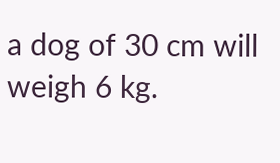a dog of 30 cm will weigh 6 kg.